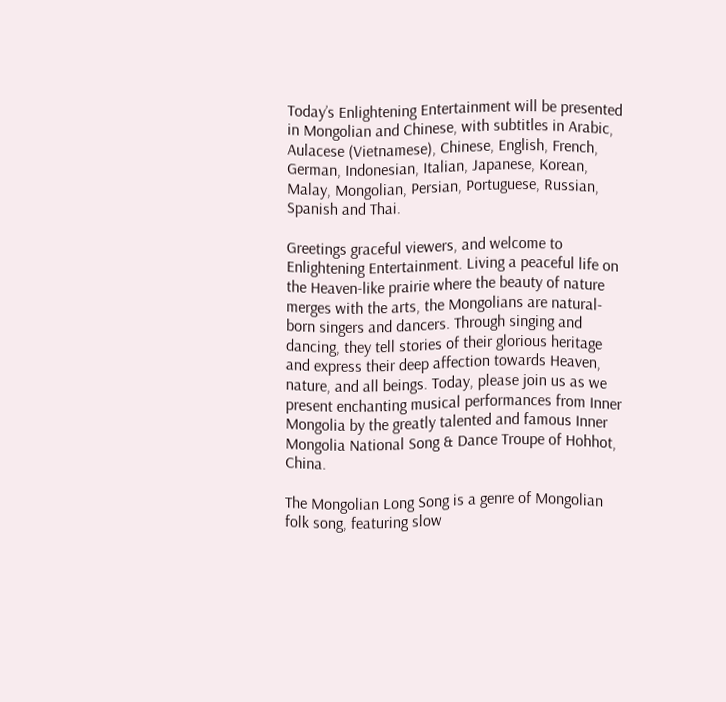Today’s Enlightening Entertainment will be presented in Mongolian and Chinese, with subtitles in Arabic, Aulacese (Vietnamese), Chinese, English, French, German, Indonesian, Italian, Japanese, Korean, Malay, Mongolian, Persian, Portuguese, Russian, Spanish and Thai.

Greetings graceful viewers, and welcome to Enlightening Entertainment. Living a peaceful life on the Heaven-like prairie where the beauty of nature merges with the arts, the Mongolians are natural-born singers and dancers. Through singing and dancing, they tell stories of their glorious heritage and express their deep affection towards Heaven, nature, and all beings. Today, please join us as we present enchanting musical performances from Inner Mongolia by the greatly talented and famous Inner Mongolia National Song & Dance Troupe of Hohhot, China.

The Mongolian Long Song is a genre of Mongolian folk song, featuring slow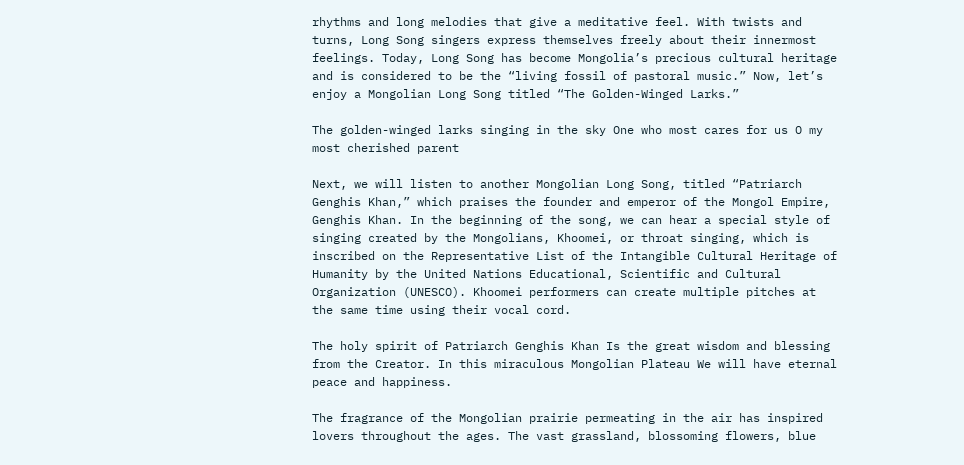rhythms and long melodies that give a meditative feel. With twists and turns, Long Song singers express themselves freely about their innermost feelings. Today, Long Song has become Mongolia’s precious cultural heritage and is considered to be the “living fossil of pastoral music.” Now, let’s enjoy a Mongolian Long Song titled “The Golden-Winged Larks.”

The golden-winged larks singing in the sky One who most cares for us O my most cherished parent

Next, we will listen to another Mongolian Long Song, titled “Patriarch Genghis Khan,” which praises the founder and emperor of the Mongol Empire, Genghis Khan. In the beginning of the song, we can hear a special style of singing created by the Mongolians, Khoomei, or throat singing, which is inscribed on the Representative List of the Intangible Cultural Heritage of Humanity by the United Nations Educational, Scientific and Cultural Organization (UNESCO). Khoomei performers can create multiple pitches at the same time using their vocal cord.

The holy spirit of Patriarch Genghis Khan Is the great wisdom and blessing from the Creator. In this miraculous Mongolian Plateau We will have eternal peace and happiness.

The fragrance of the Mongolian prairie permeating in the air has inspired lovers throughout the ages. The vast grassland, blossoming flowers, blue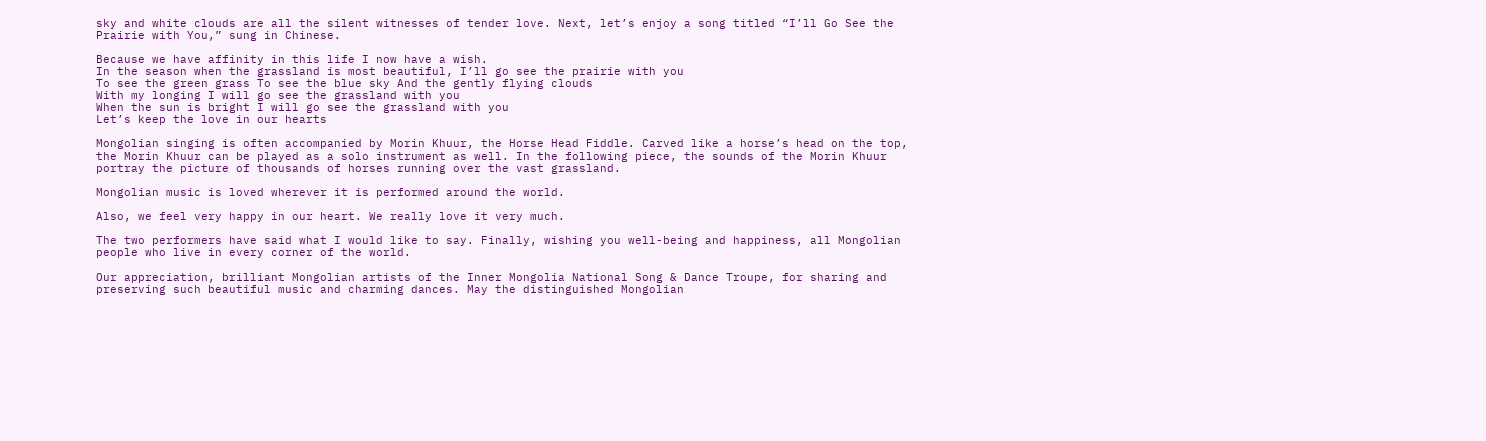sky and white clouds are all the silent witnesses of tender love. Next, let’s enjoy a song titled “I’ll Go See the Prairie with You,” sung in Chinese.

Because we have affinity in this life I now have a wish.
In the season when the grassland is most beautiful, I’ll go see the prairie with you
To see the green grass To see the blue sky And the gently flying clouds
With my longing I will go see the grassland with you
When the sun is bright I will go see the grassland with you
Let’s keep the love in our hearts

Mongolian singing is often accompanied by Morin Khuur, the Horse Head Fiddle. Carved like a horse’s head on the top, the Morin Khuur can be played as a solo instrument as well. In the following piece, the sounds of the Morin Khuur portray the picture of thousands of horses running over the vast grassland.

Mongolian music is loved wherever it is performed around the world.

Also, we feel very happy in our heart. We really love it very much.

The two performers have said what I would like to say. Finally, wishing you well-being and happiness, all Mongolian people who live in every corner of the world.

Our appreciation, brilliant Mongolian artists of the Inner Mongolia National Song & Dance Troupe, for sharing and preserving such beautiful music and charming dances. May the distinguished Mongolian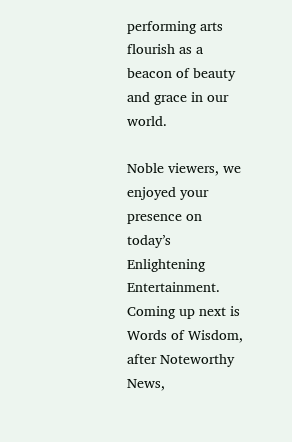performing arts flourish as a beacon of beauty and grace in our world.

Noble viewers, we enjoyed your presence on today’s Enlightening Entertainment. Coming up next is Words of Wisdom, after Noteworthy News,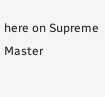here on Supreme Master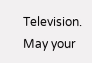Television. May your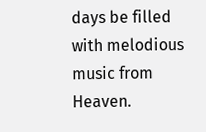days be filled with melodious music from Heaven.